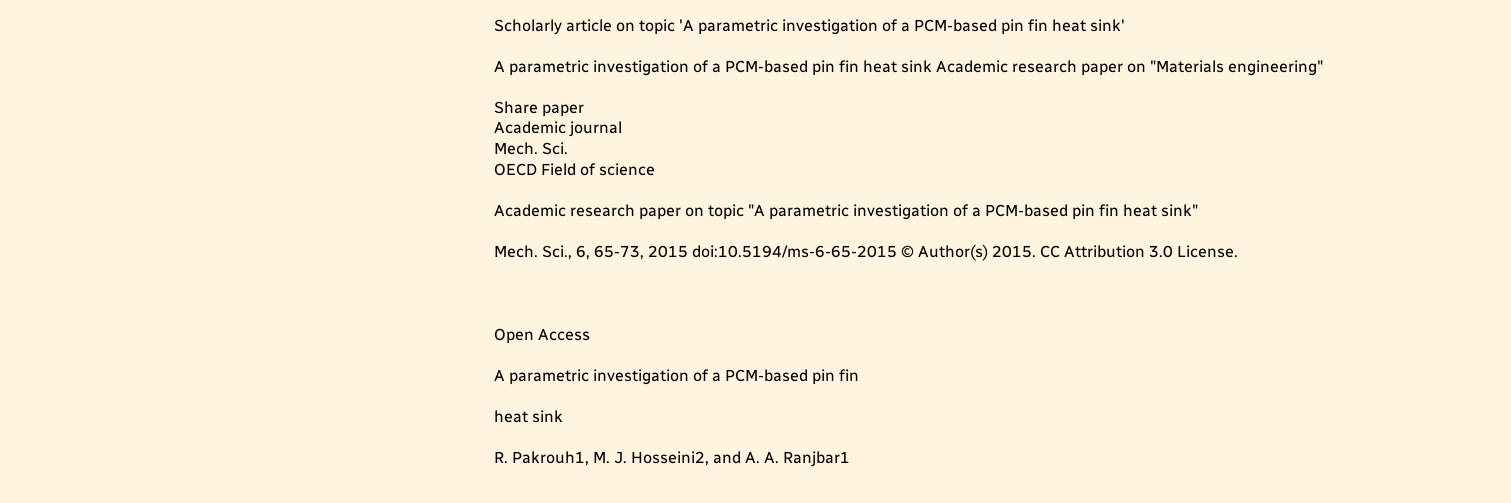Scholarly article on topic 'A parametric investigation of a PCM-based pin fin heat sink'

A parametric investigation of a PCM-based pin fin heat sink Academic research paper on "Materials engineering"

Share paper
Academic journal
Mech. Sci.
OECD Field of science

Academic research paper on topic "A parametric investigation of a PCM-based pin fin heat sink"

Mech. Sci., 6, 65-73, 2015 doi:10.5194/ms-6-65-2015 © Author(s) 2015. CC Attribution 3.0 License.



Open Access

A parametric investigation of a PCM-based pin fin

heat sink

R. Pakrouh1, M. J. Hosseini2, and A. A. Ranjbar1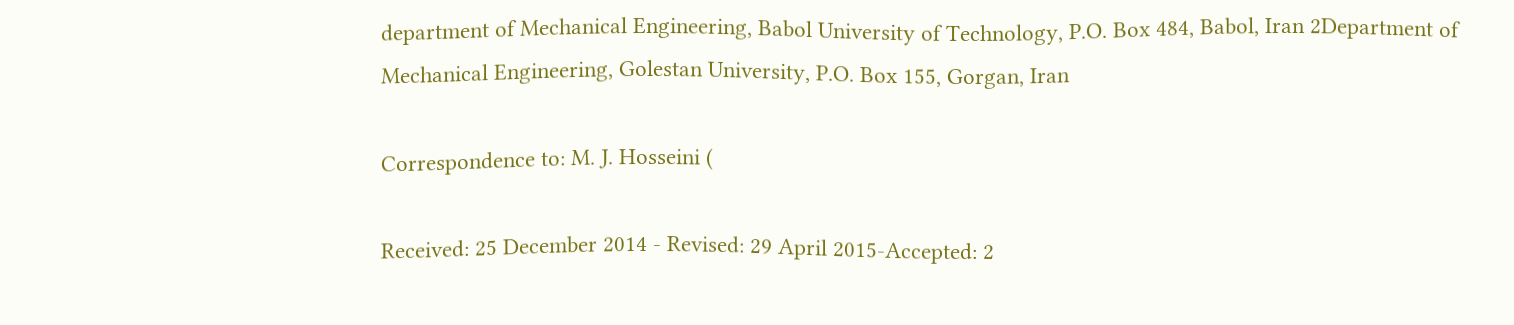department of Mechanical Engineering, Babol University of Technology, P.O. Box 484, Babol, Iran 2Department of Mechanical Engineering, Golestan University, P.O. Box 155, Gorgan, Iran

Correspondence to: M. J. Hosseini (

Received: 25 December 2014 - Revised: 29 April 2015-Accepted: 2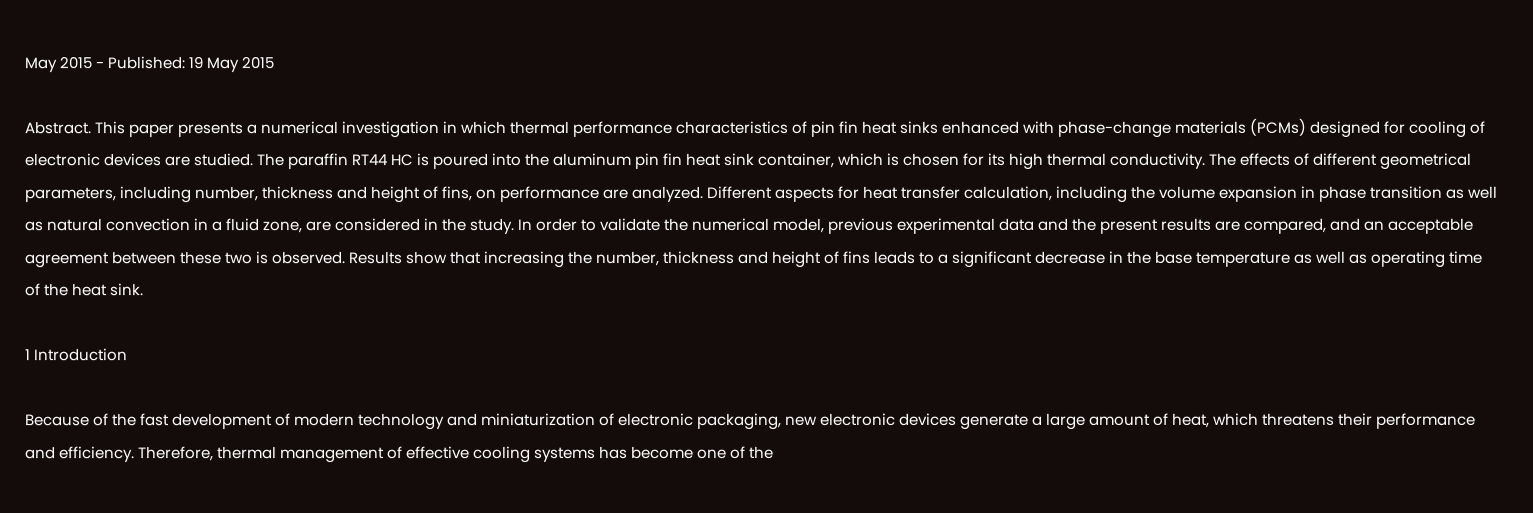May 2015 - Published: 19 May 2015

Abstract. This paper presents a numerical investigation in which thermal performance characteristics of pin fin heat sinks enhanced with phase-change materials (PCMs) designed for cooling of electronic devices are studied. The paraffin RT44 HC is poured into the aluminum pin fin heat sink container, which is chosen for its high thermal conductivity. The effects of different geometrical parameters, including number, thickness and height of fins, on performance are analyzed. Different aspects for heat transfer calculation, including the volume expansion in phase transition as well as natural convection in a fluid zone, are considered in the study. In order to validate the numerical model, previous experimental data and the present results are compared, and an acceptable agreement between these two is observed. Results show that increasing the number, thickness and height of fins leads to a significant decrease in the base temperature as well as operating time of the heat sink.

1 Introduction

Because of the fast development of modern technology and miniaturization of electronic packaging, new electronic devices generate a large amount of heat, which threatens their performance and efficiency. Therefore, thermal management of effective cooling systems has become one of the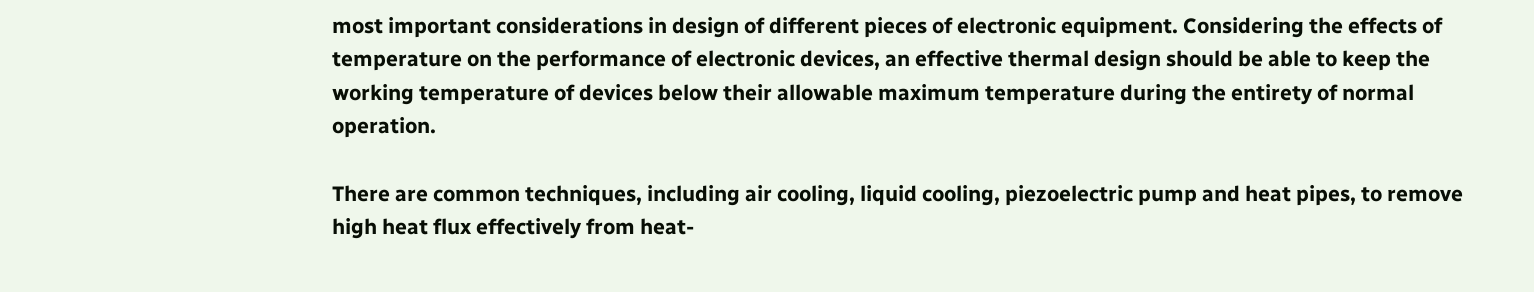most important considerations in design of different pieces of electronic equipment. Considering the effects of temperature on the performance of electronic devices, an effective thermal design should be able to keep the working temperature of devices below their allowable maximum temperature during the entirety of normal operation.

There are common techniques, including air cooling, liquid cooling, piezoelectric pump and heat pipes, to remove high heat flux effectively from heat-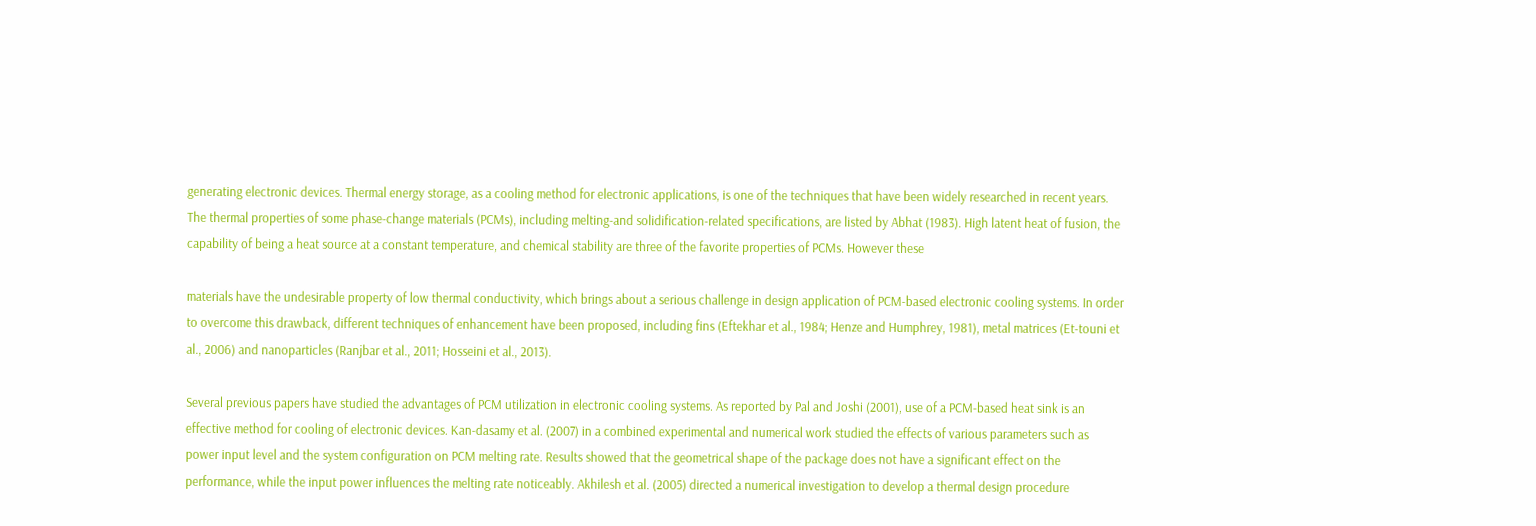generating electronic devices. Thermal energy storage, as a cooling method for electronic applications, is one of the techniques that have been widely researched in recent years. The thermal properties of some phase-change materials (PCMs), including melting-and solidification-related specifications, are listed by Abhat (1983). High latent heat of fusion, the capability of being a heat source at a constant temperature, and chemical stability are three of the favorite properties of PCMs. However these

materials have the undesirable property of low thermal conductivity, which brings about a serious challenge in design application of PCM-based electronic cooling systems. In order to overcome this drawback, different techniques of enhancement have been proposed, including fins (Eftekhar et al., 1984; Henze and Humphrey, 1981), metal matrices (Et-touni et al., 2006) and nanoparticles (Ranjbar et al., 2011; Hosseini et al., 2013).

Several previous papers have studied the advantages of PCM utilization in electronic cooling systems. As reported by Pal and Joshi (2001), use of a PCM-based heat sink is an effective method for cooling of electronic devices. Kan-dasamy et al. (2007) in a combined experimental and numerical work studied the effects of various parameters such as power input level and the system configuration on PCM melting rate. Results showed that the geometrical shape of the package does not have a significant effect on the performance, while the input power influences the melting rate noticeably. Akhilesh et al. (2005) directed a numerical investigation to develop a thermal design procedure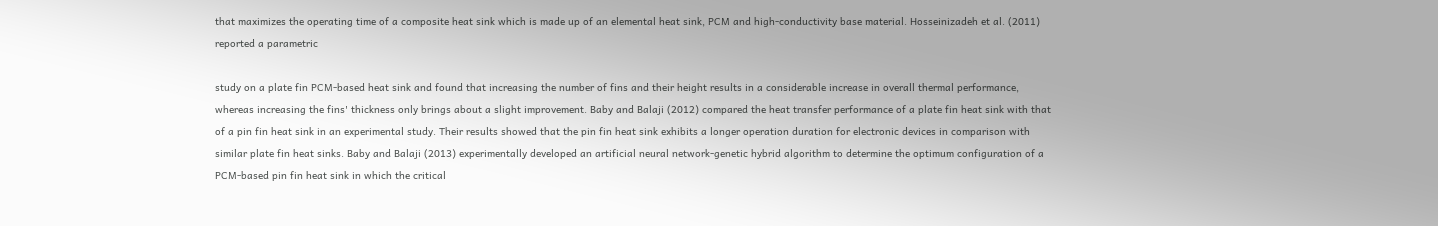that maximizes the operating time of a composite heat sink which is made up of an elemental heat sink, PCM and high-conductivity base material. Hosseinizadeh et al. (2011) reported a parametric

study on a plate fin PCM-based heat sink and found that increasing the number of fins and their height results in a considerable increase in overall thermal performance, whereas increasing the fins' thickness only brings about a slight improvement. Baby and Balaji (2012) compared the heat transfer performance of a plate fin heat sink with that of a pin fin heat sink in an experimental study. Their results showed that the pin fin heat sink exhibits a longer operation duration for electronic devices in comparison with similar plate fin heat sinks. Baby and Balaji (2013) experimentally developed an artificial neural network-genetic hybrid algorithm to determine the optimum configuration of a PCM-based pin fin heat sink in which the critical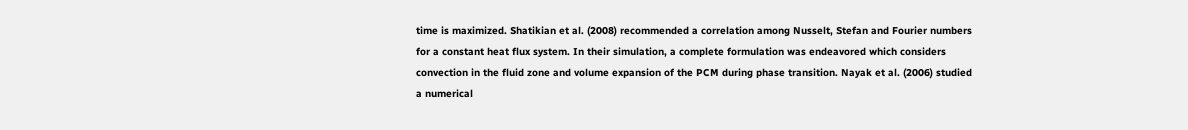time is maximized. Shatikian et al. (2008) recommended a correlation among Nusselt, Stefan and Fourier numbers for a constant heat flux system. In their simulation, a complete formulation was endeavored which considers convection in the fluid zone and volume expansion of the PCM during phase transition. Nayak et al. (2006) studied a numerical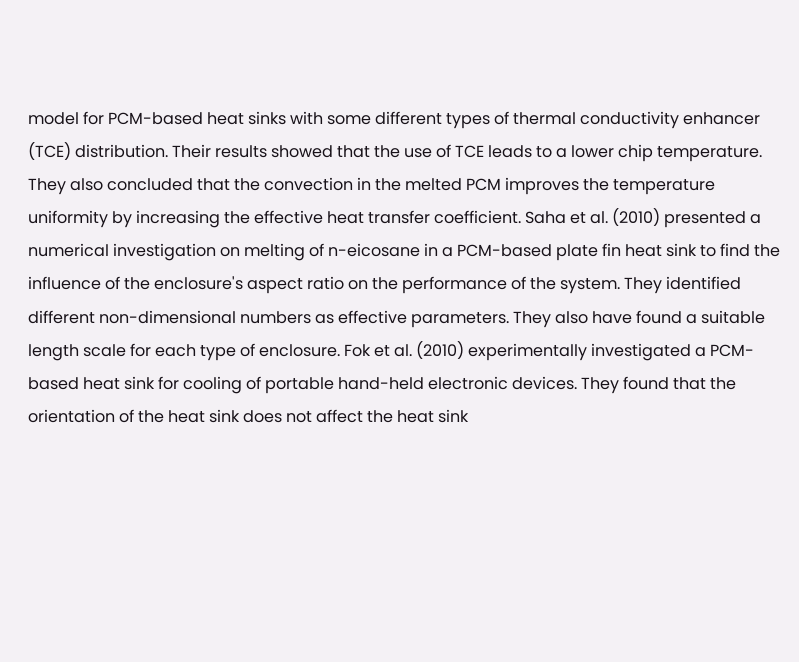model for PCM-based heat sinks with some different types of thermal conductivity enhancer (TCE) distribution. Their results showed that the use of TCE leads to a lower chip temperature. They also concluded that the convection in the melted PCM improves the temperature uniformity by increasing the effective heat transfer coefficient. Saha et al. (2010) presented a numerical investigation on melting of n-eicosane in a PCM-based plate fin heat sink to find the influence of the enclosure's aspect ratio on the performance of the system. They identified different non-dimensional numbers as effective parameters. They also have found a suitable length scale for each type of enclosure. Fok et al. (2010) experimentally investigated a PCM-based heat sink for cooling of portable hand-held electronic devices. They found that the orientation of the heat sink does not affect the heat sink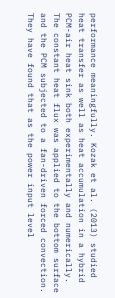performance meaningfully. Kozak et al. (2013) studied heat transfer as well as heat accumulation in a hybrid PCM-air heat sink both experimentally and numerically. The constant heat flux was applied to the bottom surface and the PCM subjected to a fan-driven forced convection. They have found that as the power input level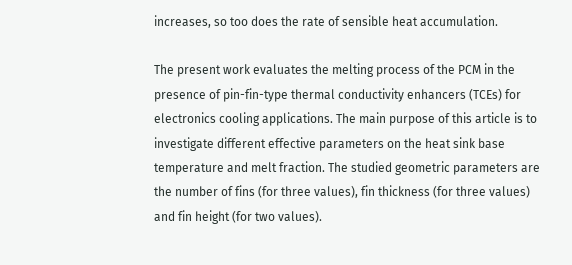increases, so too does the rate of sensible heat accumulation.

The present work evaluates the melting process of the PCM in the presence of pin-fin-type thermal conductivity enhancers (TCEs) for electronics cooling applications. The main purpose of this article is to investigate different effective parameters on the heat sink base temperature and melt fraction. The studied geometric parameters are the number of fins (for three values), fin thickness (for three values) and fin height (for two values).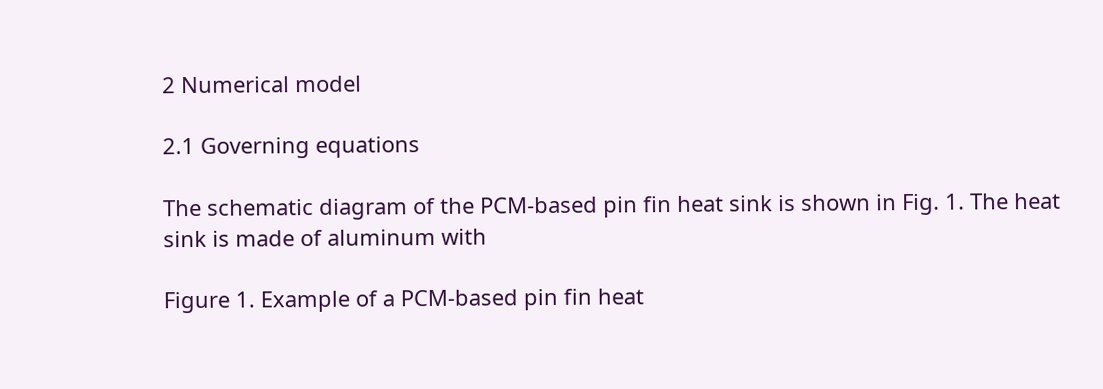2 Numerical model

2.1 Governing equations

The schematic diagram of the PCM-based pin fin heat sink is shown in Fig. 1. The heat sink is made of aluminum with

Figure 1. Example of a PCM-based pin fin heat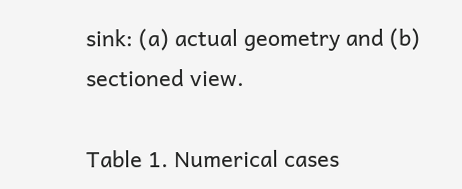sink: (a) actual geometry and (b) sectioned view.

Table 1. Numerical cases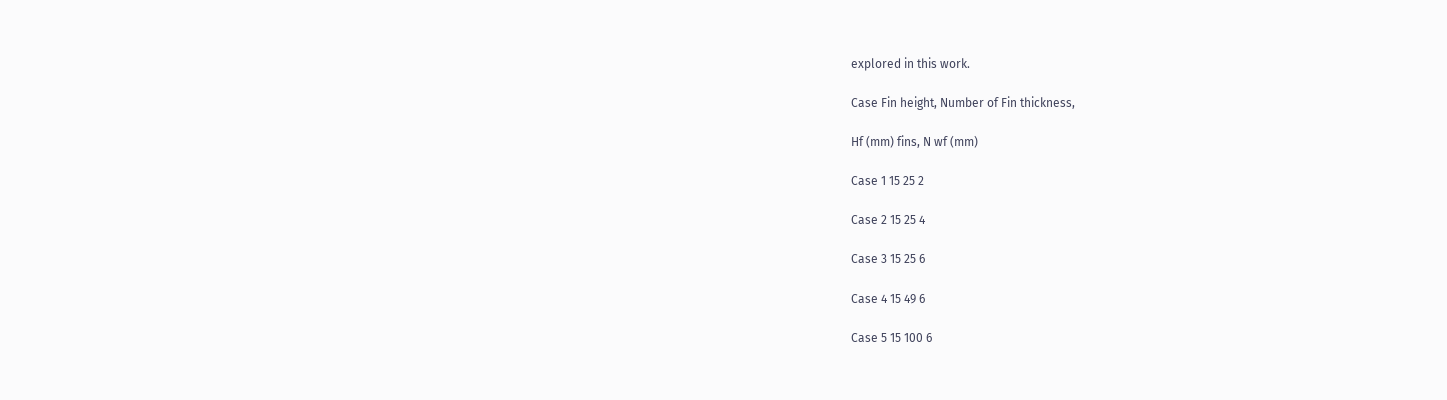explored in this work.

Case Fin height, Number of Fin thickness,

Hf (mm) fins, N wf (mm)

Case 1 15 25 2

Case 2 15 25 4

Case 3 15 25 6

Case 4 15 49 6

Case 5 15 100 6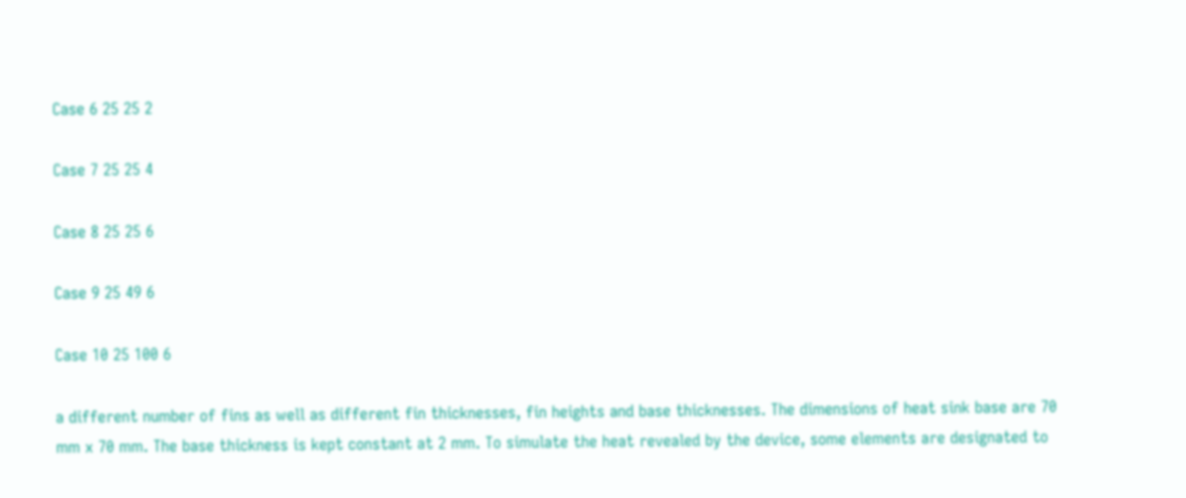Case 6 25 25 2

Case 7 25 25 4

Case 8 25 25 6

Case 9 25 49 6

Case 10 25 100 6

a different number of fins as well as different fin thicknesses, fin heights and base thicknesses. The dimensions of heat sink base are 70 mm x 70 mm. The base thickness is kept constant at 2 mm. To simulate the heat revealed by the device, some elements are designated to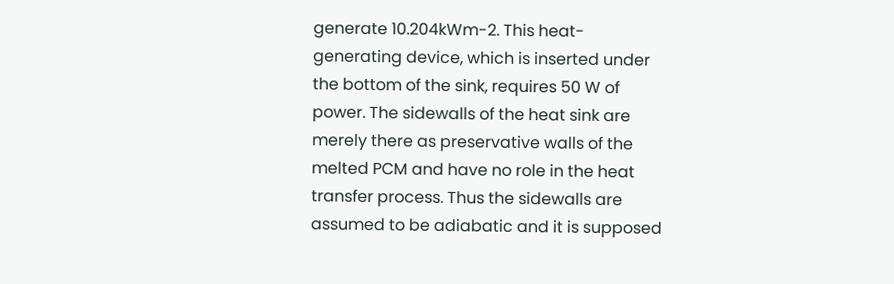generate 10.204kWm-2. This heat-generating device, which is inserted under the bottom of the sink, requires 50 W of power. The sidewalls of the heat sink are merely there as preservative walls of the melted PCM and have no role in the heat transfer process. Thus the sidewalls are assumed to be adiabatic and it is supposed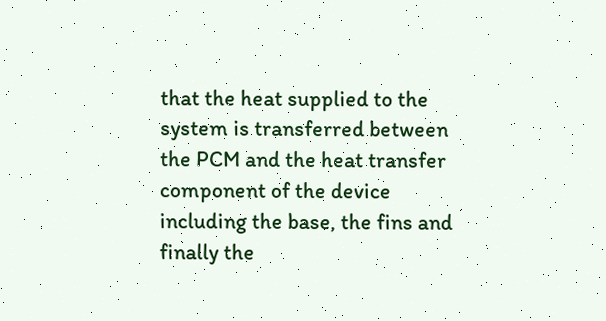that the heat supplied to the system is transferred between the PCM and the heat transfer component of the device including the base, the fins and finally the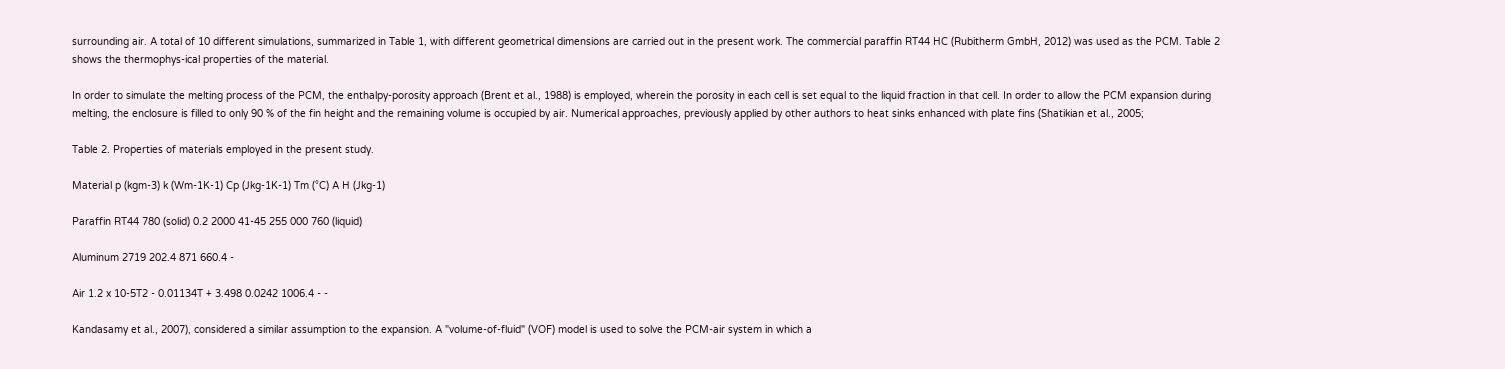surrounding air. A total of 10 different simulations, summarized in Table 1, with different geometrical dimensions are carried out in the present work. The commercial paraffin RT44 HC (Rubitherm GmbH, 2012) was used as the PCM. Table 2 shows the thermophys-ical properties of the material.

In order to simulate the melting process of the PCM, the enthalpy-porosity approach (Brent et al., 1988) is employed, wherein the porosity in each cell is set equal to the liquid fraction in that cell. In order to allow the PCM expansion during melting, the enclosure is filled to only 90 % of the fin height and the remaining volume is occupied by air. Numerical approaches, previously applied by other authors to heat sinks enhanced with plate fins (Shatikian et al., 2005;

Table 2. Properties of materials employed in the present study.

Material p (kgm-3) k (Wm-1K-1) Cp (Jkg-1K-1) Tm (°C) A H (Jkg-1)

Paraffin RT44 780 (solid) 0.2 2000 41-45 255 000 760 (liquid)

Aluminum 2719 202.4 871 660.4 -

Air 1.2 x 10-5T2 - 0.01134T + 3.498 0.0242 1006.4 - -

Kandasamy et al., 2007), considered a similar assumption to the expansion. A "volume-of-fluid" (VOF) model is used to solve the PCM-air system in which a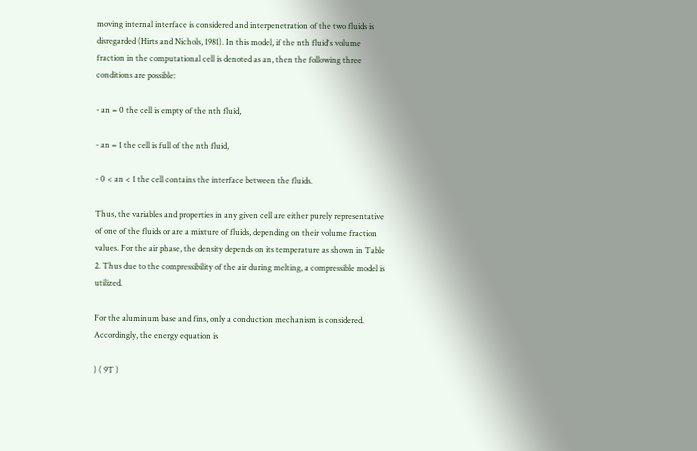moving internal interface is considered and interpenetration of the two fluids is disregarded (Hirts and Nichols, 1981). In this model, if the nth fluid's volume fraction in the computational cell is denoted as an, then the following three conditions are possible:

- an = 0 the cell is empty of the nth fluid,

- an = 1 the cell is full of the nth fluid,

- 0 < an < 1 the cell contains the interface between the fluids.

Thus, the variables and properties in any given cell are either purely representative of one of the fluids or are a mixture of fluids, depending on their volume fraction values. For the air phase, the density depends on its temperature as shown in Table 2. Thus due to the compressibility of the air during melting, a compressible model is utilized.

For the aluminum base and fins, only a conduction mechanism is considered. Accordingly, the energy equation is

) ( 9T )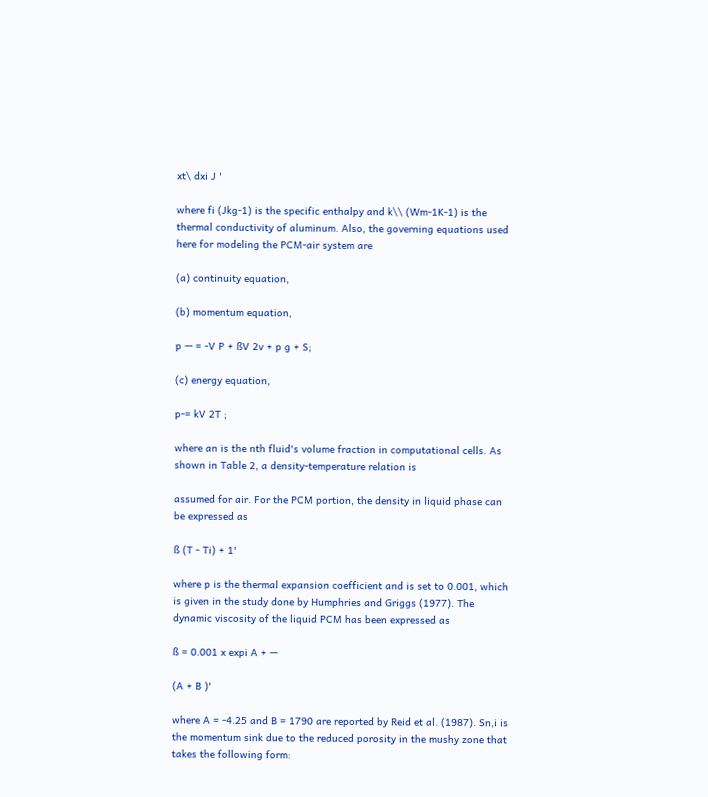xt\ dxi J '

where fi (Jkg-1) is the specific enthalpy and k\\ (Wm-1K-1) is the thermal conductivity of aluminum. Also, the governing equations used here for modeling the PCM-air system are

(a) continuity equation,

(b) momentum equation,

p — = -V P + ßV 2v + p g + S;

(c) energy equation,

p-= kV 2T ;

where an is the nth fluid's volume fraction in computational cells. As shown in Table 2, a density-temperature relation is

assumed for air. For the PCM portion, the density in liquid phase can be expressed as

ß (T - Ti) + 1'

where p is the thermal expansion coefficient and is set to 0.001, which is given in the study done by Humphries and Griggs (1977). The dynamic viscosity of the liquid PCM has been expressed as

ß = 0.001 x expi A + —

(A + B )'

where A = -4.25 and B = 1790 are reported by Reid et al. (1987). Sn,i is the momentum sink due to the reduced porosity in the mushy zone that takes the following form: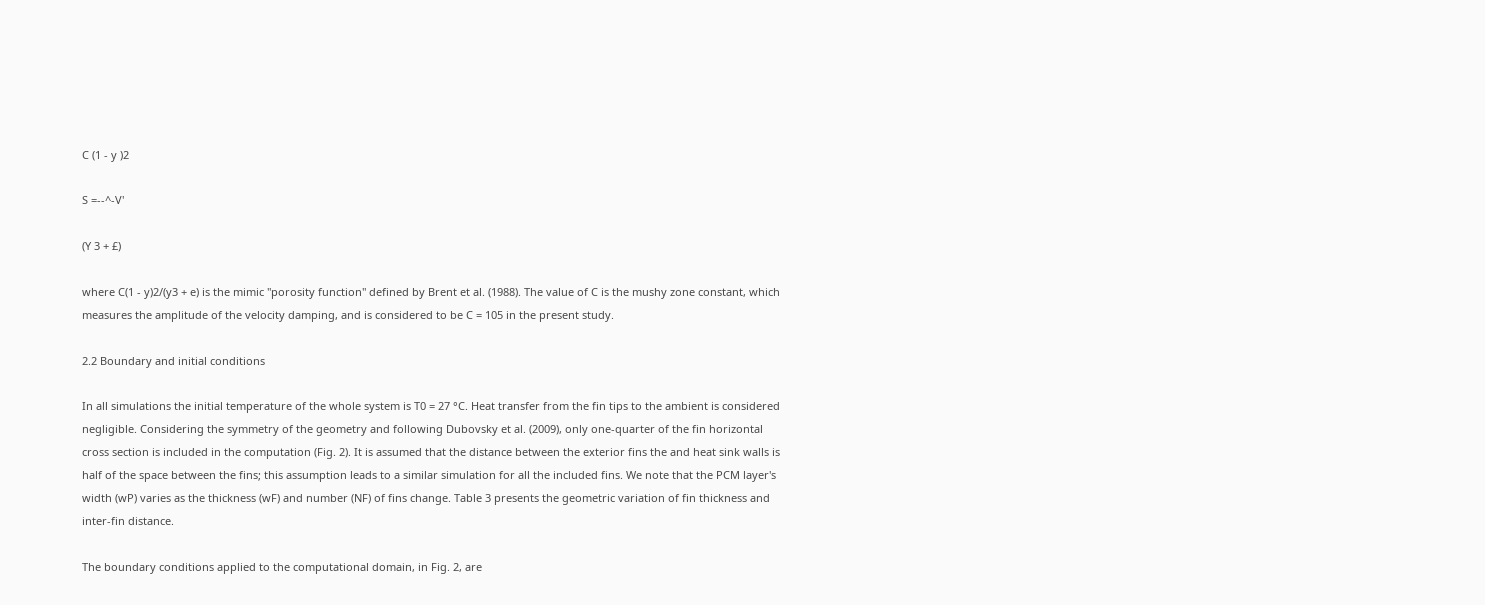C (1 - y )2

S =--^-V'

(Y 3 + £)

where C(1 - y)2/(y3 + e) is the mimic "porosity function" defined by Brent et al. (1988). The value of C is the mushy zone constant, which measures the amplitude of the velocity damping, and is considered to be C = 105 in the present study.

2.2 Boundary and initial conditions

In all simulations the initial temperature of the whole system is T0 = 27 °C. Heat transfer from the fin tips to the ambient is considered negligible. Considering the symmetry of the geometry and following Dubovsky et al. (2009), only one-quarter of the fin horizontal cross section is included in the computation (Fig. 2). It is assumed that the distance between the exterior fins the and heat sink walls is half of the space between the fins; this assumption leads to a similar simulation for all the included fins. We note that the PCM layer's width (wP) varies as the thickness (wF) and number (NF) of fins change. Table 3 presents the geometric variation of fin thickness and inter-fin distance.

The boundary conditions applied to the computational domain, in Fig. 2, are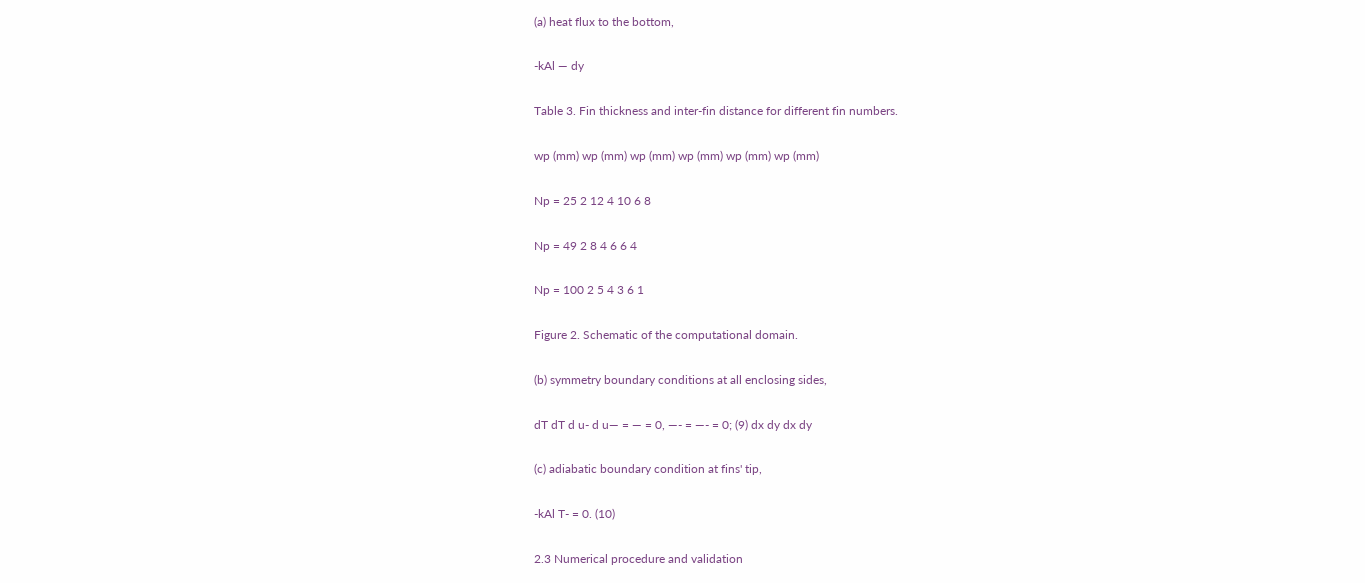(a) heat flux to the bottom,

-kAl — dy

Table 3. Fin thickness and inter-fin distance for different fin numbers.

wp (mm) wp (mm) wp (mm) wp (mm) wp (mm) wp (mm)

Np = 25 2 12 4 10 6 8

Np = 49 2 8 4 6 6 4

Np = 100 2 5 4 3 6 1

Figure 2. Schematic of the computational domain.

(b) symmetry boundary conditions at all enclosing sides,

dT dT d u- d u— = — = 0, —- = —- = 0; (9) dx dy dx dy

(c) adiabatic boundary condition at fins' tip,

-kAl T- = 0. (10)

2.3 Numerical procedure and validation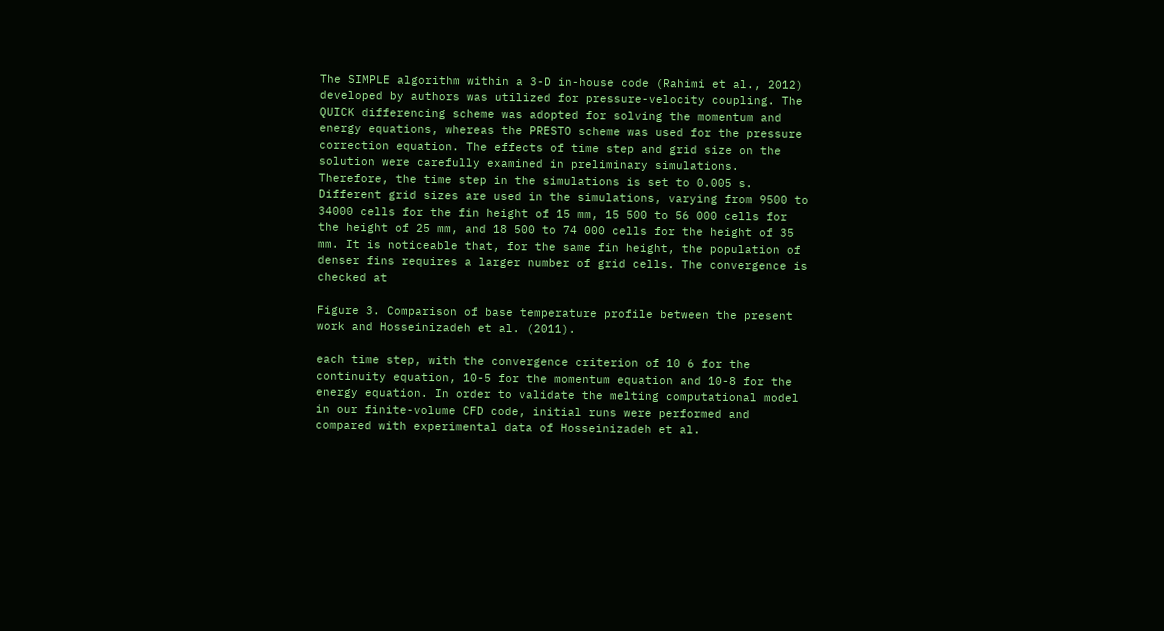The SIMPLE algorithm within a 3-D in-house code (Rahimi et al., 2012) developed by authors was utilized for pressure-velocity coupling. The QUICK differencing scheme was adopted for solving the momentum and energy equations, whereas the PRESTO scheme was used for the pressure correction equation. The effects of time step and grid size on the solution were carefully examined in preliminary simulations. Therefore, the time step in the simulations is set to 0.005 s. Different grid sizes are used in the simulations, varying from 9500 to 34000 cells for the fin height of 15 mm, 15 500 to 56 000 cells for the height of 25 mm, and 18 500 to 74 000 cells for the height of 35 mm. It is noticeable that, for the same fin height, the population of denser fins requires a larger number of grid cells. The convergence is checked at

Figure 3. Comparison of base temperature profile between the present work and Hosseinizadeh et al. (2011).

each time step, with the convergence criterion of 10 6 for the continuity equation, 10-5 for the momentum equation and 10-8 for the energy equation. In order to validate the melting computational model in our finite-volume CFD code, initial runs were performed and compared with experimental data of Hosseinizadeh et al.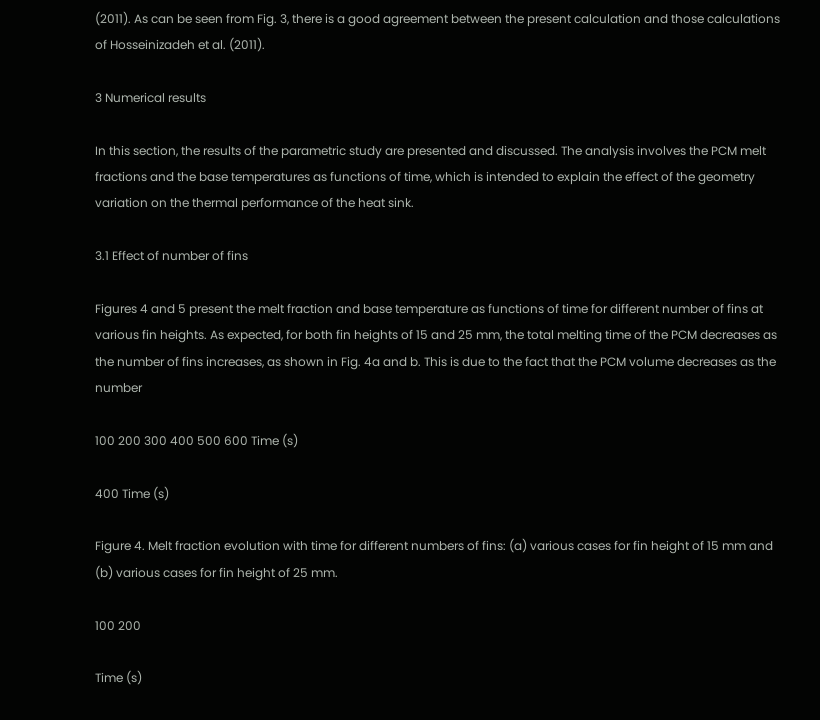(2011). As can be seen from Fig. 3, there is a good agreement between the present calculation and those calculations of Hosseinizadeh et al. (2011).

3 Numerical results

In this section, the results of the parametric study are presented and discussed. The analysis involves the PCM melt fractions and the base temperatures as functions of time, which is intended to explain the effect of the geometry variation on the thermal performance of the heat sink.

3.1 Effect of number of fins

Figures 4 and 5 present the melt fraction and base temperature as functions of time for different number of fins at various fin heights. As expected, for both fin heights of 15 and 25 mm, the total melting time of the PCM decreases as the number of fins increases, as shown in Fig. 4a and b. This is due to the fact that the PCM volume decreases as the number

100 200 300 400 500 600 Time (s)

400 Time (s)

Figure 4. Melt fraction evolution with time for different numbers of fins: (a) various cases for fin height of 15 mm and (b) various cases for fin height of 25 mm.

100 200

Time (s)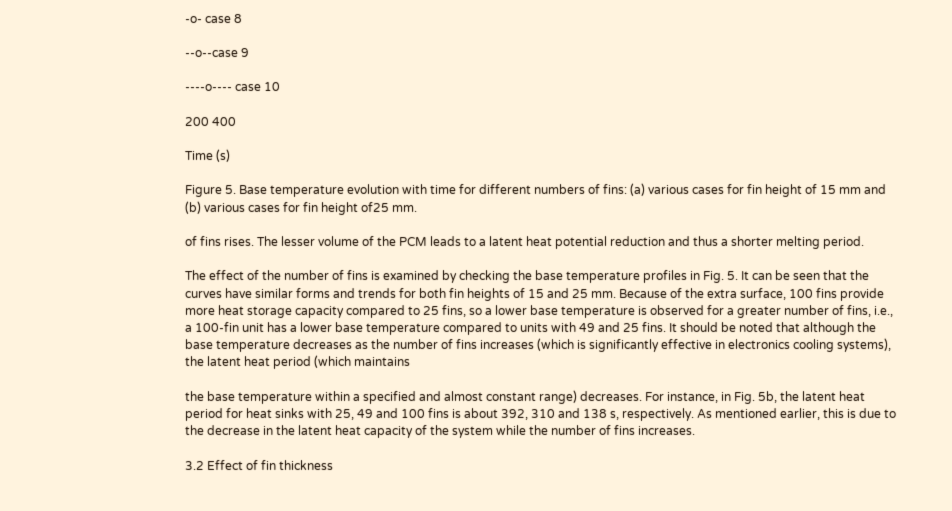-o- case 8

--o--case 9

----o---- case 10

200 400

Time (s)

Figure 5. Base temperature evolution with time for different numbers of fins: (a) various cases for fin height of 15 mm and (b) various cases for fin height of25 mm.

of fins rises. The lesser volume of the PCM leads to a latent heat potential reduction and thus a shorter melting period.

The effect of the number of fins is examined by checking the base temperature profiles in Fig. 5. It can be seen that the curves have similar forms and trends for both fin heights of 15 and 25 mm. Because of the extra surface, 100 fins provide more heat storage capacity compared to 25 fins, so a lower base temperature is observed for a greater number of fins, i.e., a 100-fin unit has a lower base temperature compared to units with 49 and 25 fins. It should be noted that although the base temperature decreases as the number of fins increases (which is significantly effective in electronics cooling systems), the latent heat period (which maintains

the base temperature within a specified and almost constant range) decreases. For instance, in Fig. 5b, the latent heat period for heat sinks with 25, 49 and 100 fins is about 392, 310 and 138 s, respectively. As mentioned earlier, this is due to the decrease in the latent heat capacity of the system while the number of fins increases.

3.2 Effect of fin thickness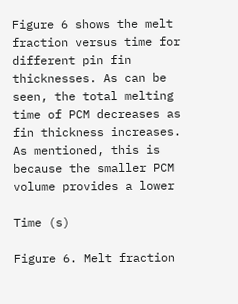Figure 6 shows the melt fraction versus time for different pin fin thicknesses. As can be seen, the total melting time of PCM decreases as fin thickness increases. As mentioned, this is because the smaller PCM volume provides a lower

Time (s)

Figure 6. Melt fraction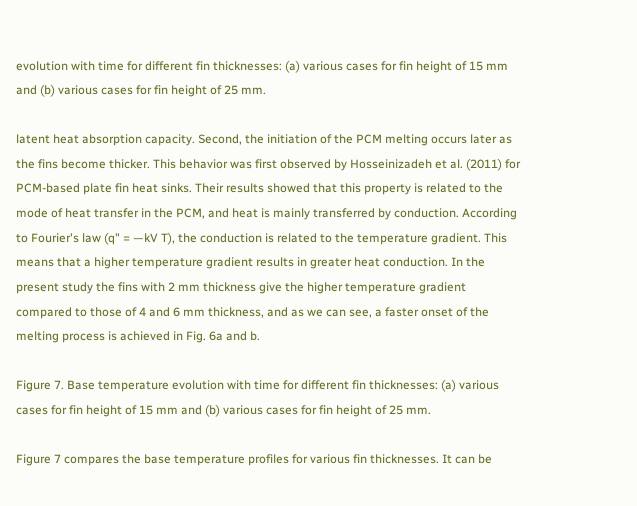evolution with time for different fin thicknesses: (a) various cases for fin height of 15 mm and (b) various cases for fin height of 25 mm.

latent heat absorption capacity. Second, the initiation of the PCM melting occurs later as the fins become thicker. This behavior was first observed by Hosseinizadeh et al. (2011) for PCM-based plate fin heat sinks. Their results showed that this property is related to the mode of heat transfer in the PCM, and heat is mainly transferred by conduction. According to Fourier's law (q" = —kV T), the conduction is related to the temperature gradient. This means that a higher temperature gradient results in greater heat conduction. In the present study the fins with 2 mm thickness give the higher temperature gradient compared to those of 4 and 6 mm thickness, and as we can see, a faster onset of the melting process is achieved in Fig. 6a and b.

Figure 7. Base temperature evolution with time for different fin thicknesses: (a) various cases for fin height of 15 mm and (b) various cases for fin height of 25 mm.

Figure 7 compares the base temperature profiles for various fin thicknesses. It can be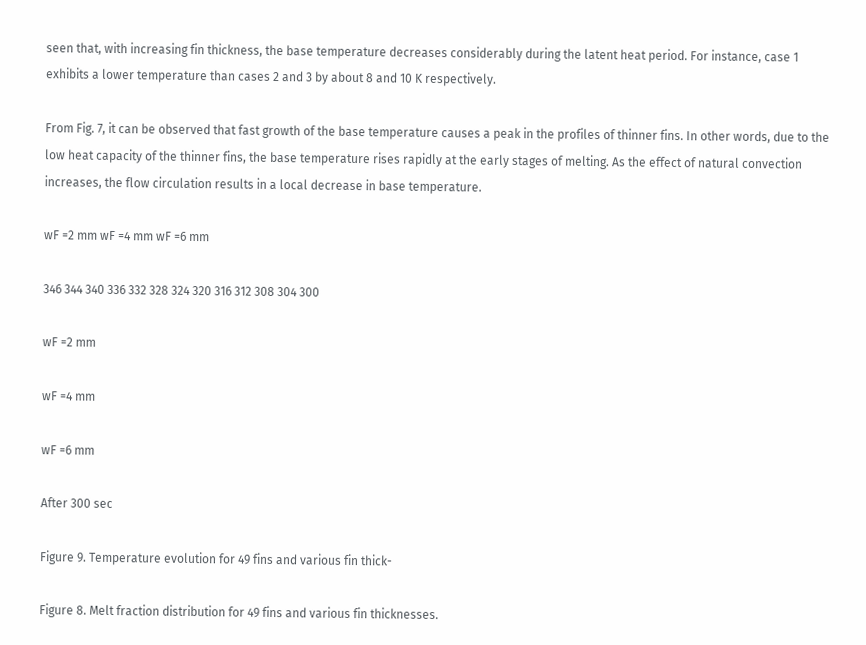seen that, with increasing fin thickness, the base temperature decreases considerably during the latent heat period. For instance, case 1 exhibits a lower temperature than cases 2 and 3 by about 8 and 10 K respectively.

From Fig. 7, it can be observed that fast growth of the base temperature causes a peak in the profiles of thinner fins. In other words, due to the low heat capacity of the thinner fins, the base temperature rises rapidly at the early stages of melting. As the effect of natural convection increases, the flow circulation results in a local decrease in base temperature.

wF =2 mm wF =4 mm wF =6 mm

346 344 340 336 332 328 324 320 316 312 308 304 300

wF =2 mm

wF =4 mm

wF =6 mm

After 300 sec

Figure 9. Temperature evolution for 49 fins and various fin thick-

Figure 8. Melt fraction distribution for 49 fins and various fin thicknesses.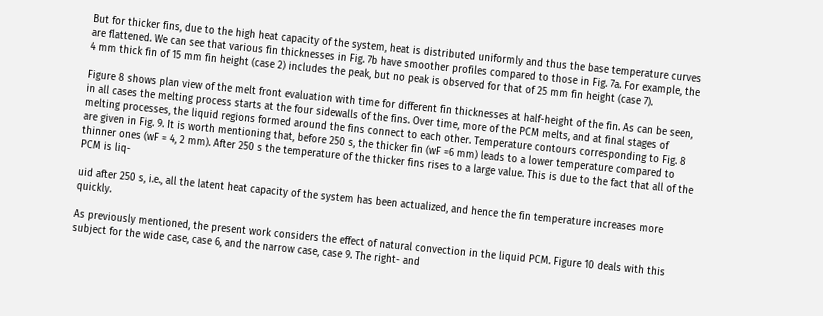But for thicker fins, due to the high heat capacity of the system, heat is distributed uniformly and thus the base temperature curves are flattened. We can see that various fin thicknesses in Fig. 7b have smoother profiles compared to those in Fig. 7a. For example, the 4 mm thick fin of 15 mm fin height (case 2) includes the peak, but no peak is observed for that of 25 mm fin height (case 7).

Figure 8 shows plan view of the melt front evaluation with time for different fin thicknesses at half-height of the fin. As can be seen, in all cases the melting process starts at the four sidewalls of the fins. Over time, more of the PCM melts, and at final stages of melting processes, the liquid regions formed around the fins connect to each other. Temperature contours corresponding to Fig. 8 are given in Fig. 9. It is worth mentioning that, before 250 s, the thicker fin (wF =6 mm) leads to a lower temperature compared to thinner ones (wF = 4, 2 mm). After 250 s the temperature of the thicker fins rises to a large value. This is due to the fact that all of the PCM is liq-

uid after 250 s, i.e., all the latent heat capacity of the system has been actualized, and hence the fin temperature increases more quickly.

As previously mentioned, the present work considers the effect of natural convection in the liquid PCM. Figure 10 deals with this subject for the wide case, case 6, and the narrow case, case 9. The right- and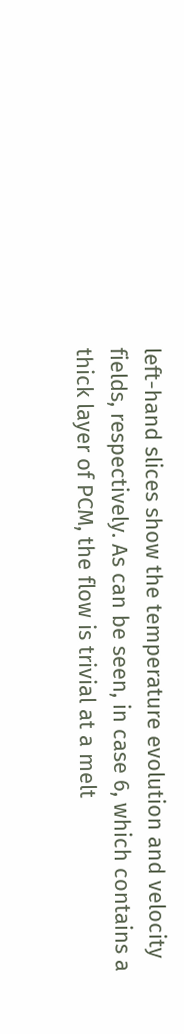left-hand slices show the temperature evolution and velocity fields, respectively. As can be seen, in case 6, which contains a thick layer of PCM, the flow is trivial at a melt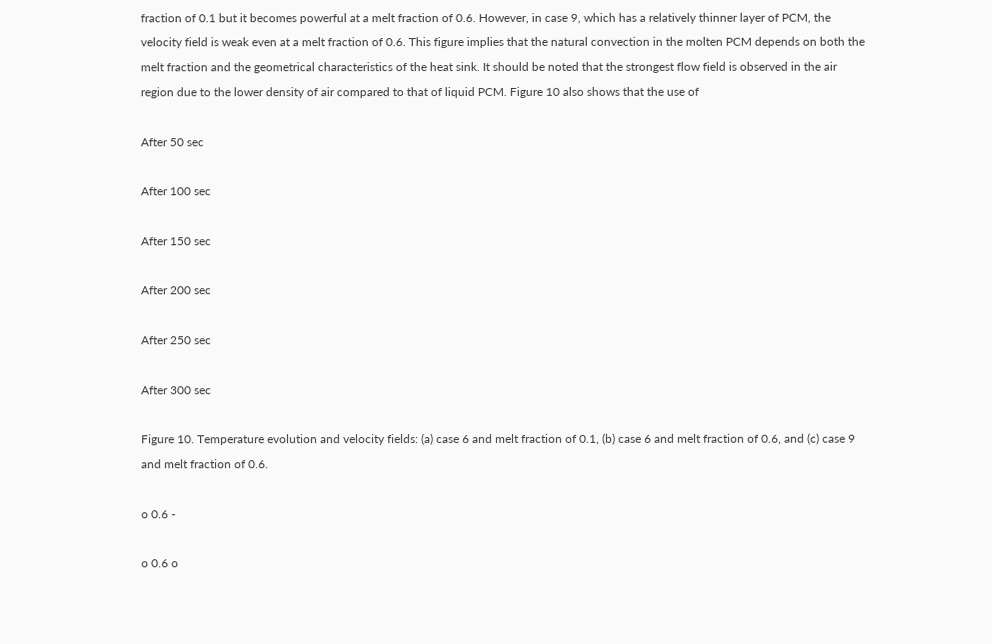fraction of 0.1 but it becomes powerful at a melt fraction of 0.6. However, in case 9, which has a relatively thinner layer of PCM, the velocity field is weak even at a melt fraction of 0.6. This figure implies that the natural convection in the molten PCM depends on both the melt fraction and the geometrical characteristics of the heat sink. It should be noted that the strongest flow field is observed in the air region due to the lower density of air compared to that of liquid PCM. Figure 10 also shows that the use of

After 50 sec

After 100 sec

After 150 sec

After 200 sec

After 250 sec

After 300 sec

Figure 10. Temperature evolution and velocity fields: (a) case 6 and melt fraction of 0.1, (b) case 6 and melt fraction of 0.6, and (c) case 9 and melt fraction of 0.6.

o 0.6 -

o 0.6 o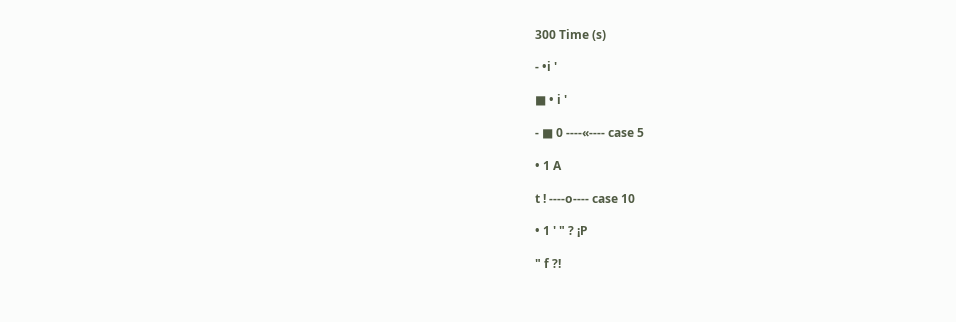300 Time (s)

- •i '

■ • i '

- ■ 0 ----«---- case 5

• 1 A

t ! ----o---- case 10

• 1 ' " ? ¡P

" f ?!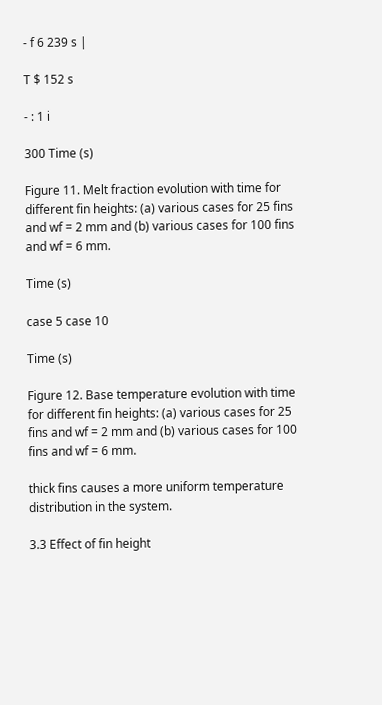- f 6 239 s |

T $ 152 s

- : 1 i

300 Time (s)

Figure 11. Melt fraction evolution with time for different fin heights: (a) various cases for 25 fins and wf = 2 mm and (b) various cases for 100 fins and wf = 6 mm.

Time (s)

case 5 case 10

Time (s)

Figure 12. Base temperature evolution with time for different fin heights: (a) various cases for 25 fins and wf = 2 mm and (b) various cases for 100 fins and wf = 6 mm.

thick fins causes a more uniform temperature distribution in the system.

3.3 Effect of fin height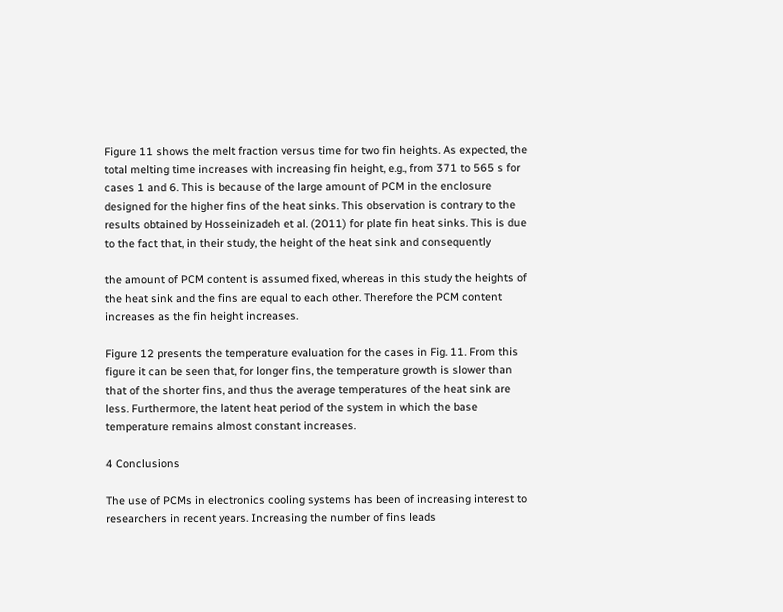Figure 11 shows the melt fraction versus time for two fin heights. As expected, the total melting time increases with increasing fin height, e.g., from 371 to 565 s for cases 1 and 6. This is because of the large amount of PCM in the enclosure designed for the higher fins of the heat sinks. This observation is contrary to the results obtained by Hosseinizadeh et al. (2011) for plate fin heat sinks. This is due to the fact that, in their study, the height of the heat sink and consequently

the amount of PCM content is assumed fixed, whereas in this study the heights of the heat sink and the fins are equal to each other. Therefore the PCM content increases as the fin height increases.

Figure 12 presents the temperature evaluation for the cases in Fig. 11. From this figure it can be seen that, for longer fins, the temperature growth is slower than that of the shorter fins, and thus the average temperatures of the heat sink are less. Furthermore, the latent heat period of the system in which the base temperature remains almost constant increases.

4 Conclusions

The use of PCMs in electronics cooling systems has been of increasing interest to researchers in recent years. Increasing the number of fins leads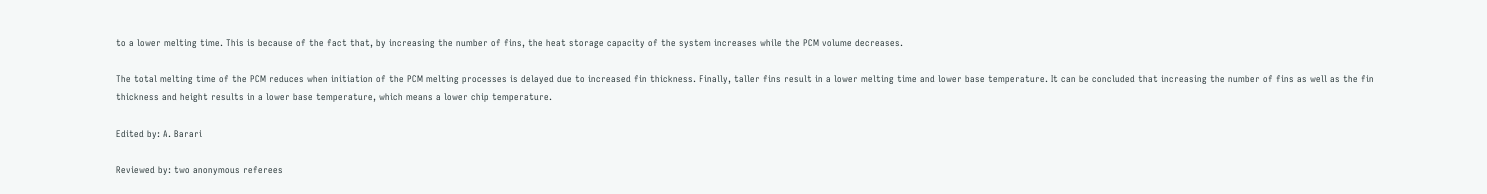to a lower melting time. This is because of the fact that, by increasing the number of fins, the heat storage capacity of the system increases while the PCM volume decreases.

The total melting time of the PCM reduces when initiation of the PCM melting processes is delayed due to increased fin thickness. Finally, taller fins result in a lower melting time and lower base temperature. It can be concluded that increasing the number of fins as well as the fin thickness and height results in a lower base temperature, which means a lower chip temperature.

Edited by: A. Barari

Reviewed by: two anonymous referees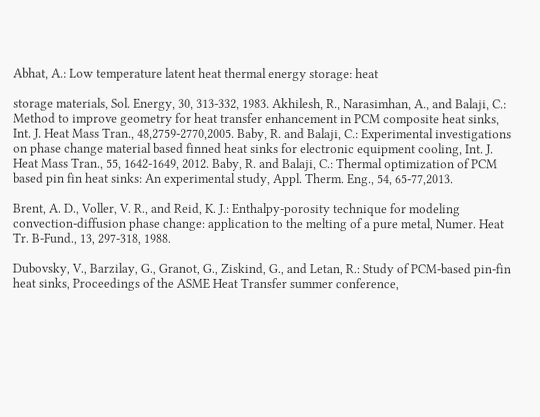Abhat, A.: Low temperature latent heat thermal energy storage: heat

storage materials, Sol. Energy, 30, 313-332, 1983. Akhilesh, R., Narasimhan, A., and Balaji, C.: Method to improve geometry for heat transfer enhancement in PCM composite heat sinks, Int. J. Heat Mass Tran., 48,2759-2770,2005. Baby, R. and Balaji, C.: Experimental investigations on phase change material based finned heat sinks for electronic equipment cooling, Int. J. Heat Mass Tran., 55, 1642-1649, 2012. Baby, R. and Balaji, C.: Thermal optimization of PCM based pin fin heat sinks: An experimental study, Appl. Therm. Eng., 54, 65-77,2013.

Brent, A. D., Voller, V. R., and Reid, K. J.: Enthalpy-porosity technique for modeling convection-diffusion phase change: application to the melting of a pure metal, Numer. Heat Tr. B-Fund., 13, 297-318, 1988.

Dubovsky, V., Barzilay, G., Granot, G., Ziskind, G., and Letan, R.: Study of PCM-based pin-fin heat sinks, Proceedings of the ASME Heat Transfer summer conference,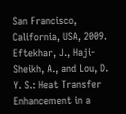San Francisco, California, USA, 2009. Eftekhar, J., Haji-Sheikh, A., and Lou, D. Y. S.: Heat Transfer Enhancement in a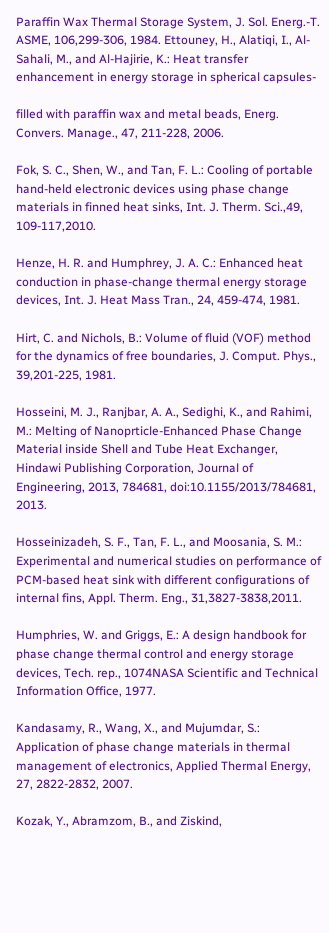Paraffin Wax Thermal Storage System, J. Sol. Energ.-T. ASME, 106,299-306, 1984. Ettouney, H., Alatiqi, I., Al-Sahali, M., and Al-Hajirie, K.: Heat transfer enhancement in energy storage in spherical capsules-

filled with paraffin wax and metal beads, Energ. Convers. Manage., 47, 211-228, 2006.

Fok, S. C., Shen, W., and Tan, F. L.: Cooling of portable hand-held electronic devices using phase change materials in finned heat sinks, Int. J. Therm. Sci.,49, 109-117,2010.

Henze, H. R. and Humphrey, J. A. C.: Enhanced heat conduction in phase-change thermal energy storage devices, Int. J. Heat Mass Tran., 24, 459-474, 1981.

Hirt, C. and Nichols, B.: Volume of fluid (VOF) method for the dynamics of free boundaries, J. Comput. Phys., 39,201-225, 1981.

Hosseini, M. J., Ranjbar, A. A., Sedighi, K., and Rahimi, M.: Melting of Nanoprticle-Enhanced Phase Change Material inside Shell and Tube Heat Exchanger, Hindawi Publishing Corporation, Journal of Engineering, 2013, 784681, doi:10.1155/2013/784681, 2013.

Hosseinizadeh, S. F., Tan, F. L., and Moosania, S. M.: Experimental and numerical studies on performance of PCM-based heat sink with different configurations of internal fins, Appl. Therm. Eng., 31,3827-3838,2011.

Humphries, W. and Griggs, E.: A design handbook for phase change thermal control and energy storage devices, Tech. rep., 1074NASA Scientific and Technical Information Office, 1977.

Kandasamy, R., Wang, X., and Mujumdar, S.: Application of phase change materials in thermal management of electronics, Applied Thermal Energy, 27, 2822-2832, 2007.

Kozak, Y., Abramzom, B., and Ziskind,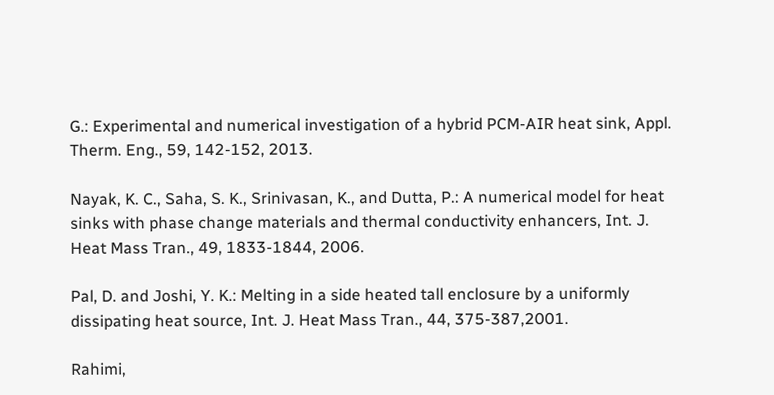G.: Experimental and numerical investigation of a hybrid PCM-AIR heat sink, Appl. Therm. Eng., 59, 142-152, 2013.

Nayak, K. C., Saha, S. K., Srinivasan, K., and Dutta, P.: A numerical model for heat sinks with phase change materials and thermal conductivity enhancers, Int. J. Heat Mass Tran., 49, 1833-1844, 2006.

Pal, D. and Joshi, Y. K.: Melting in a side heated tall enclosure by a uniformly dissipating heat source, Int. J. Heat Mass Tran., 44, 375-387,2001.

Rahimi,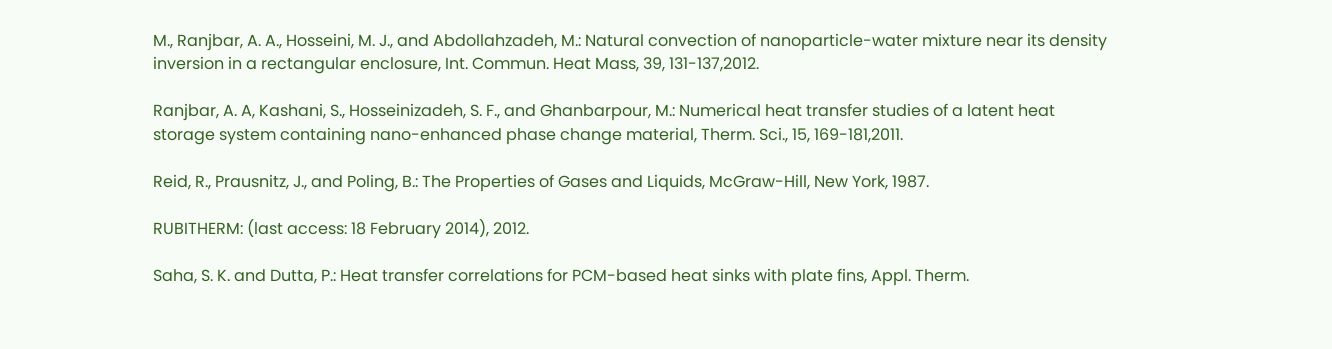M., Ranjbar, A. A., Hosseini, M. J., and Abdollahzadeh, M.: Natural convection of nanoparticle-water mixture near its density inversion in a rectangular enclosure, Int. Commun. Heat Mass, 39, 131-137,2012.

Ranjbar, A. A, Kashani, S., Hosseinizadeh, S. F., and Ghanbarpour, M.: Numerical heat transfer studies of a latent heat storage system containing nano-enhanced phase change material, Therm. Sci., 15, 169-181,2011.

Reid, R., Prausnitz, J., and Poling, B.: The Properties of Gases and Liquids, McGraw-Hill, New York, 1987.

RUBITHERM: (last access: 18 February 2014), 2012.

Saha, S. K. and Dutta, P.: Heat transfer correlations for PCM-based heat sinks with plate fins, Appl. Therm.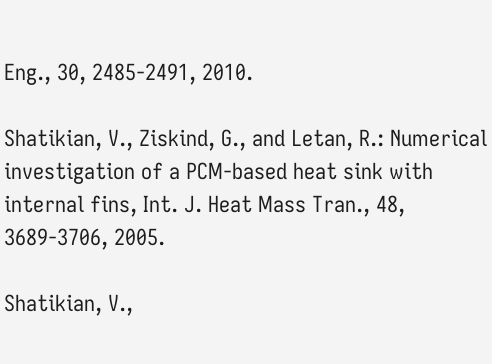Eng., 30, 2485-2491, 2010.

Shatikian, V., Ziskind, G., and Letan, R.: Numerical investigation of a PCM-based heat sink with internal fins, Int. J. Heat Mass Tran., 48, 3689-3706, 2005.

Shatikian, V.,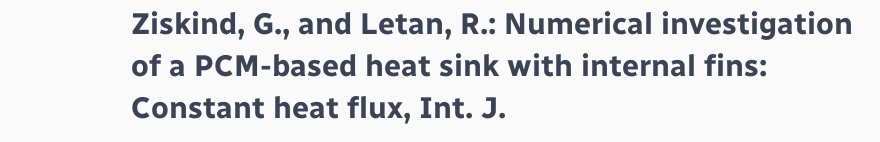Ziskind, G., and Letan, R.: Numerical investigation of a PCM-based heat sink with internal fins: Constant heat flux, Int. J.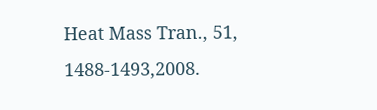Heat Mass Tran., 51, 1488-1493,2008.